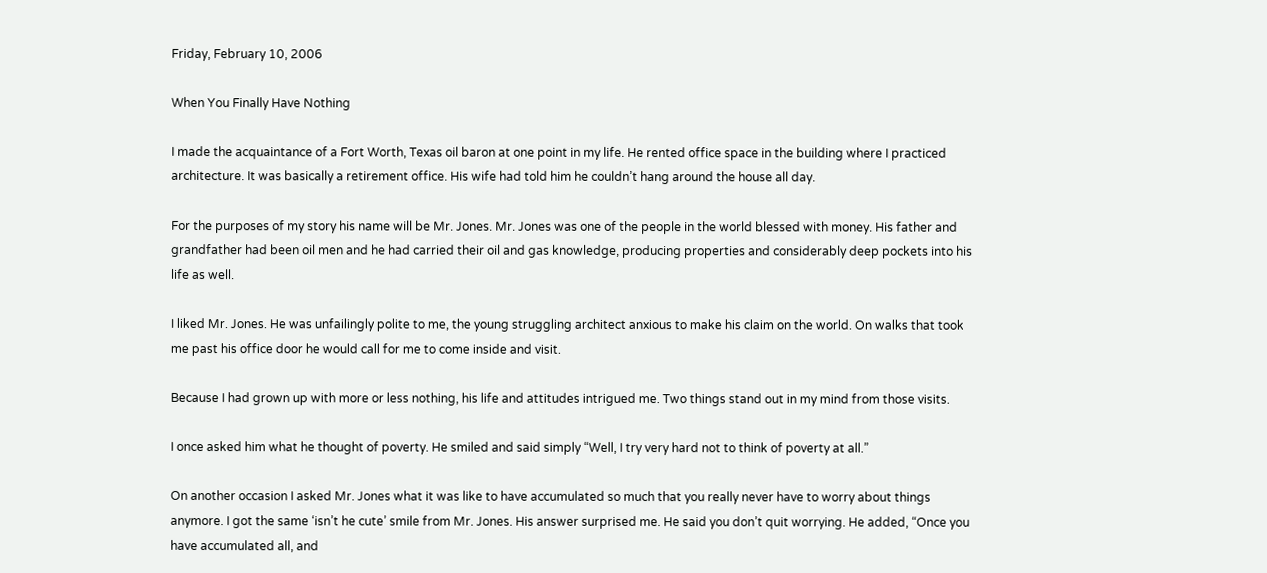Friday, February 10, 2006

When You Finally Have Nothing

I made the acquaintance of a Fort Worth, Texas oil baron at one point in my life. He rented office space in the building where I practiced architecture. It was basically a retirement office. His wife had told him he couldn’t hang around the house all day.

For the purposes of my story his name will be Mr. Jones. Mr. Jones was one of the people in the world blessed with money. His father and grandfather had been oil men and he had carried their oil and gas knowledge, producing properties and considerably deep pockets into his life as well.

I liked Mr. Jones. He was unfailingly polite to me, the young struggling architect anxious to make his claim on the world. On walks that took me past his office door he would call for me to come inside and visit.

Because I had grown up with more or less nothing, his life and attitudes intrigued me. Two things stand out in my mind from those visits.

I once asked him what he thought of poverty. He smiled and said simply “Well, I try very hard not to think of poverty at all.”

On another occasion I asked Mr. Jones what it was like to have accumulated so much that you really never have to worry about things anymore. I got the same ‘isn’t he cute’ smile from Mr. Jones. His answer surprised me. He said you don’t quit worrying. He added, “Once you have accumulated all, and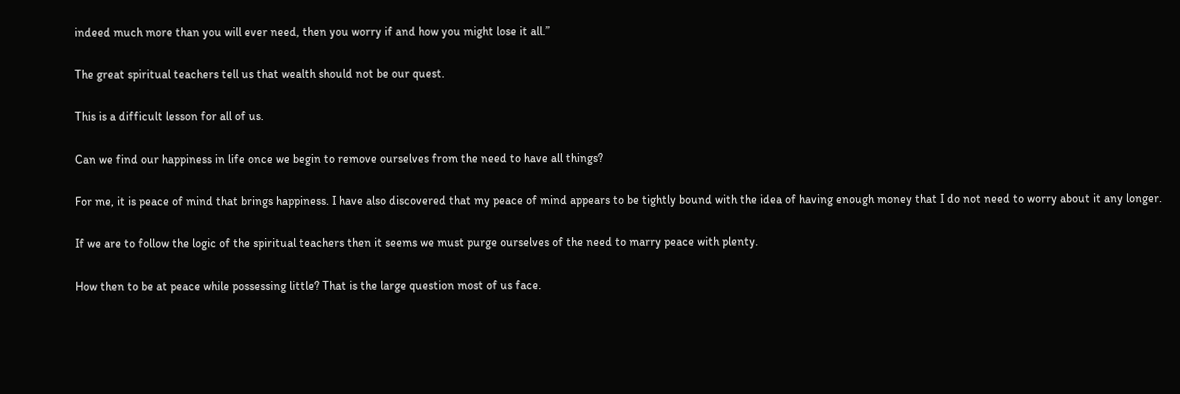indeed much more than you will ever need, then you worry if and how you might lose it all.”

The great spiritual teachers tell us that wealth should not be our quest.

This is a difficult lesson for all of us.

Can we find our happiness in life once we begin to remove ourselves from the need to have all things?

For me, it is peace of mind that brings happiness. I have also discovered that my peace of mind appears to be tightly bound with the idea of having enough money that I do not need to worry about it any longer.

If we are to follow the logic of the spiritual teachers then it seems we must purge ourselves of the need to marry peace with plenty.

How then to be at peace while possessing little? That is the large question most of us face.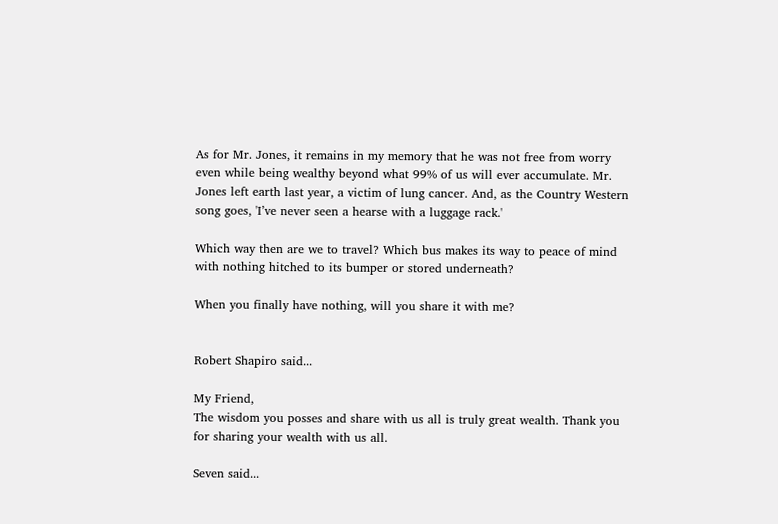As for Mr. Jones, it remains in my memory that he was not free from worry even while being wealthy beyond what 99% of us will ever accumulate. Mr. Jones left earth last year, a victim of lung cancer. And, as the Country Western song goes, 'I’ve never seen a hearse with a luggage rack.'

Which way then are we to travel? Which bus makes its way to peace of mind with nothing hitched to its bumper or stored underneath?

When you finally have nothing, will you share it with me?


Robert Shapiro said...

My Friend,
The wisdom you posses and share with us all is truly great wealth. Thank you for sharing your wealth with us all.

Seven said...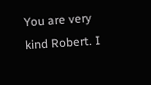You are very kind Robert. I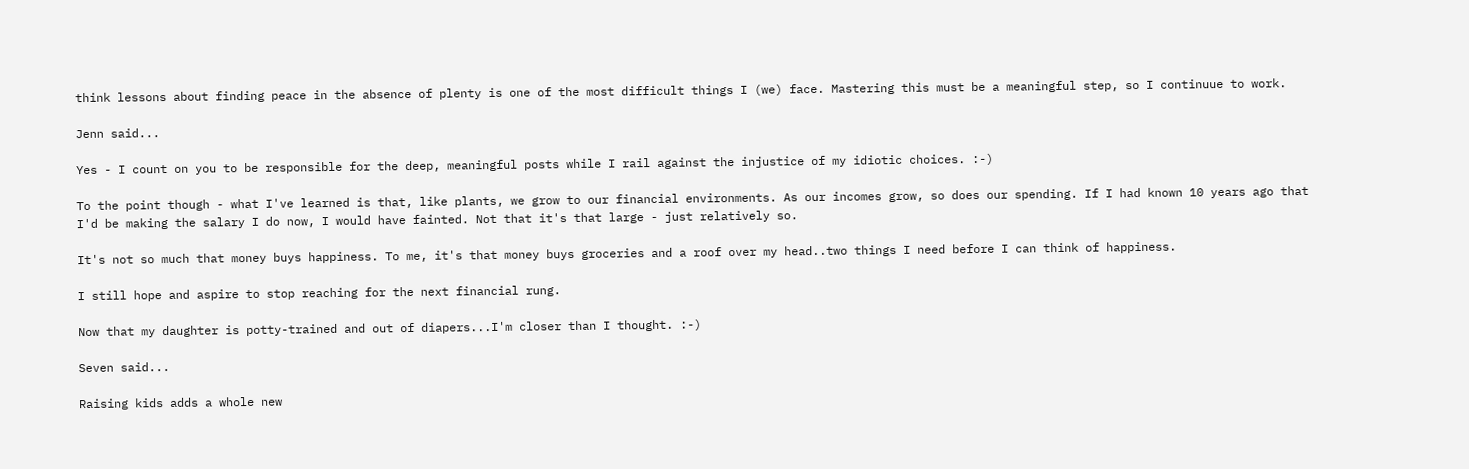think lessons about finding peace in the absence of plenty is one of the most difficult things I (we) face. Mastering this must be a meaningful step, so I continuue to work.

Jenn said...

Yes - I count on you to be responsible for the deep, meaningful posts while I rail against the injustice of my idiotic choices. :-)

To the point though - what I've learned is that, like plants, we grow to our financial environments. As our incomes grow, so does our spending. If I had known 10 years ago that I'd be making the salary I do now, I would have fainted. Not that it's that large - just relatively so.

It's not so much that money buys happiness. To me, it's that money buys groceries and a roof over my head..two things I need before I can think of happiness.

I still hope and aspire to stop reaching for the next financial rung.

Now that my daughter is potty-trained and out of diapers...I'm closer than I thought. :-)

Seven said...

Raising kids adds a whole new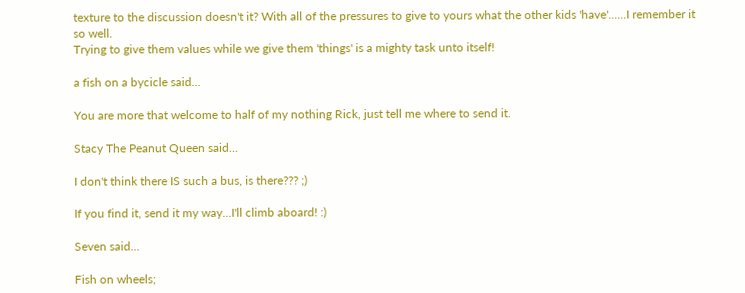texture to the discussion doesn't it? With all of the pressures to give to yours what the other kids 'have'......I remember it so well.
Trying to give them values while we give them 'things' is a mighty task unto itself!

a fish on a bycicle said...

You are more that welcome to half of my nothing Rick, just tell me where to send it.

Stacy The Peanut Queen said...

I don't think there IS such a bus, is there??? ;)

If you find it, send it my way...I'll climb aboard! :)

Seven said...

Fish on wheels;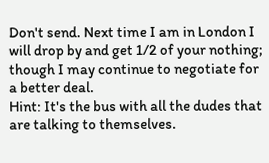Don't send. Next time I am in London I will drop by and get 1/2 of your nothing; though I may continue to negotiate for a better deal.
Hint: It's the bus with all the dudes that are talking to themselves.